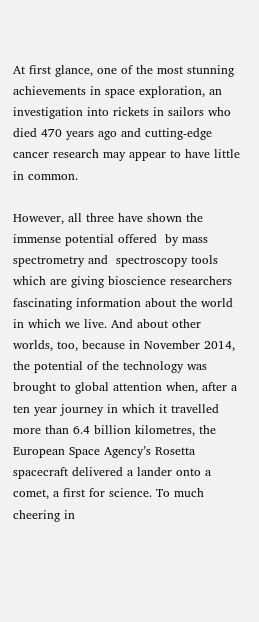At first glance, one of the most stunning achievements in space exploration, an investigation into rickets in sailors who died 470 years ago and cutting-edge cancer research may appear to have little in common.

However, all three have shown the immense potential offered  by mass spectrometry and  spectroscopy tools which are giving bioscience researchers fascinating information about the world in which we live. And about other worlds, too, because in November 2014, the potential of the technology was brought to global attention when, after a ten year journey in which it travelled more than 6.4 billion kilometres, the European Space Agency’s Rosetta spacecraft delivered a lander onto a comet, a first for science. To much cheering in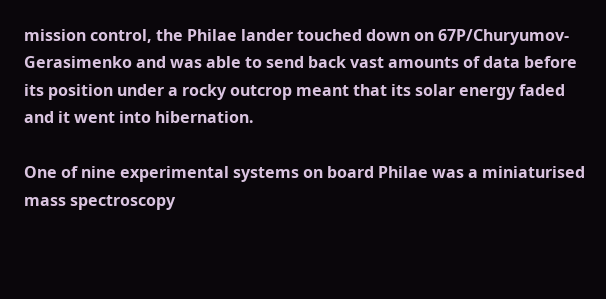mission control, the Philae lander touched down on 67P/Churyumov-Gerasimenko and was able to send back vast amounts of data before its position under a rocky outcrop meant that its solar energy faded and it went into hibernation.

One of nine experimental systems on board Philae was a miniaturised mass spectroscopy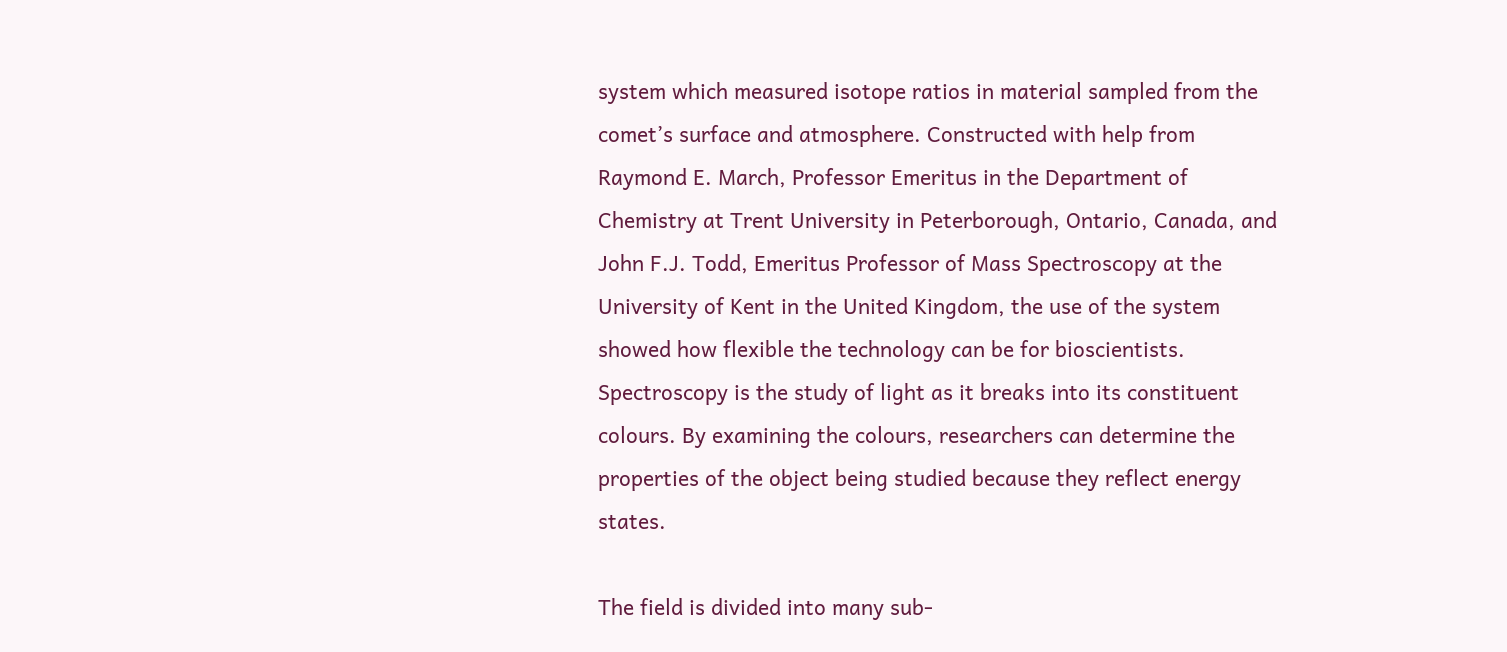system which measured isotope ratios in material sampled from the comet’s surface and atmosphere. Constructed with help from Raymond E. March, Professor Emeritus in the Department of Chemistry at Trent University in Peterborough, Ontario, Canada, and John F.J. Todd, Emeritus Professor of Mass Spectroscopy at the University of Kent in the United Kingdom, the use of the system showed how flexible the technology can be for bioscientists. Spectroscopy is the study of light as it breaks into its constituent colours. By examining the colours, researchers can determine the properties of the object being studied because they reflect energy states.

The field is divided into many sub-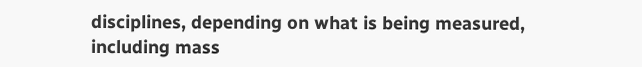disciplines, depending on what is being measured, including mass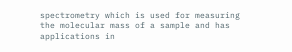spectrometry which is used for measuring the molecular mass of a sample and has applications in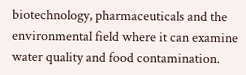biotechnology, pharmaceuticals and the environmental field where it can examine water quality and food contamination.